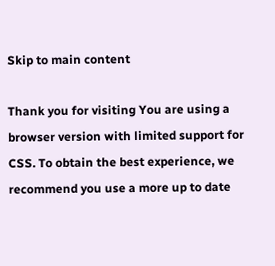Skip to main content

Thank you for visiting You are using a browser version with limited support for CSS. To obtain the best experience, we recommend you use a more up to date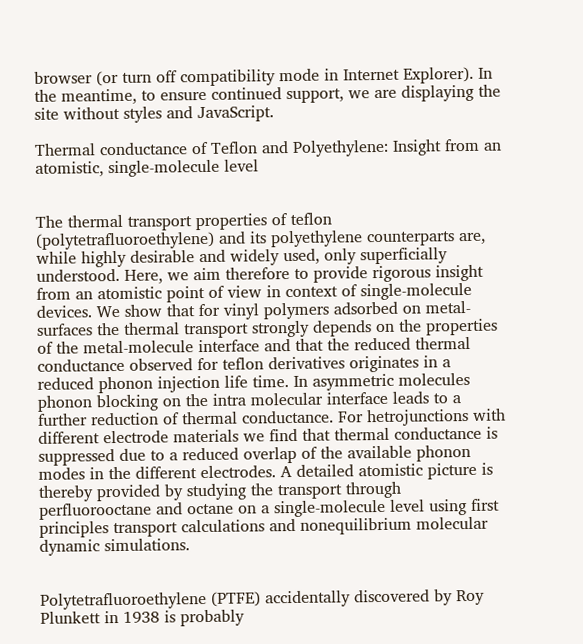browser (or turn off compatibility mode in Internet Explorer). In the meantime, to ensure continued support, we are displaying the site without styles and JavaScript.

Thermal conductance of Teflon and Polyethylene: Insight from an atomistic, single-molecule level


The thermal transport properties of teflon (polytetrafluoroethylene) and its polyethylene counterparts are, while highly desirable and widely used, only superficially understood. Here, we aim therefore to provide rigorous insight from an atomistic point of view in context of single-molecule devices. We show that for vinyl polymers adsorbed on metal-surfaces the thermal transport strongly depends on the properties of the metal-molecule interface and that the reduced thermal conductance observed for teflon derivatives originates in a reduced phonon injection life time. In asymmetric molecules phonon blocking on the intra molecular interface leads to a further reduction of thermal conductance. For hetrojunctions with different electrode materials we find that thermal conductance is suppressed due to a reduced overlap of the available phonon modes in the different electrodes. A detailed atomistic picture is thereby provided by studying the transport through perfluorooctane and octane on a single-molecule level using first principles transport calculations and nonequilibrium molecular dynamic simulations.


Polytetrafluoroethylene (PTFE) accidentally discovered by Roy Plunkett in 1938 is probably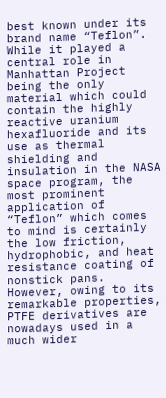best known under its brand name “Teflon”. While it played a central role in Manhattan Project being the only material which could contain the highly reactive uranium hexafluoride and its use as thermal shielding and insulation in the NASA space program, the most prominent application of “Teflon” which comes to mind is certainly the low friction, hydrophobic, and heat resistance coating of nonstick pans. However, owing to its remarkable properties, PTFE derivatives are nowadays used in a much wider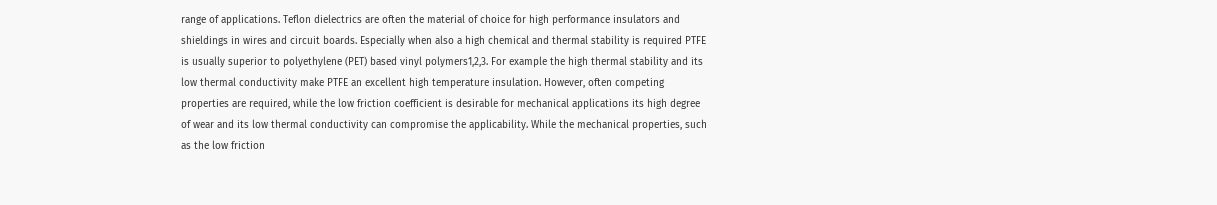range of applications. Teflon dielectrics are often the material of choice for high performance insulators and shieldings in wires and circuit boards. Especially when also a high chemical and thermal stability is required PTFE is usually superior to polyethylene (PET) based vinyl polymers1,2,3. For example the high thermal stability and its low thermal conductivity make PTFE an excellent high temperature insulation. However, often competing properties are required, while the low friction coefficient is desirable for mechanical applications its high degree of wear and its low thermal conductivity can compromise the applicability. While the mechanical properties, such as the low friction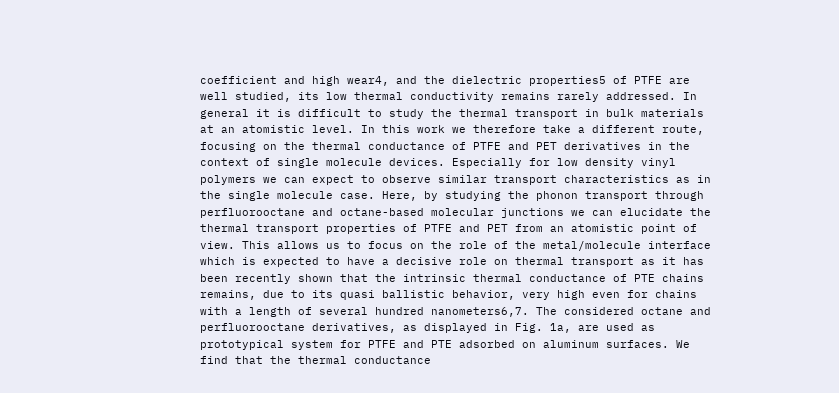coefficient and high wear4, and the dielectric properties5 of PTFE are well studied, its low thermal conductivity remains rarely addressed. In general it is difficult to study the thermal transport in bulk materials at an atomistic level. In this work we therefore take a different route, focusing on the thermal conductance of PTFE and PET derivatives in the context of single molecule devices. Especially for low density vinyl polymers we can expect to observe similar transport characteristics as in the single molecule case. Here, by studying the phonon transport through perfluorooctane and octane-based molecular junctions we can elucidate the thermal transport properties of PTFE and PET from an atomistic point of view. This allows us to focus on the role of the metal/molecule interface which is expected to have a decisive role on thermal transport as it has been recently shown that the intrinsic thermal conductance of PTE chains remains, due to its quasi ballistic behavior, very high even for chains with a length of several hundred nanometers6,7. The considered octane and perfluorooctane derivatives, as displayed in Fig. 1a, are used as prototypical system for PTFE and PTE adsorbed on aluminum surfaces. We find that the thermal conductance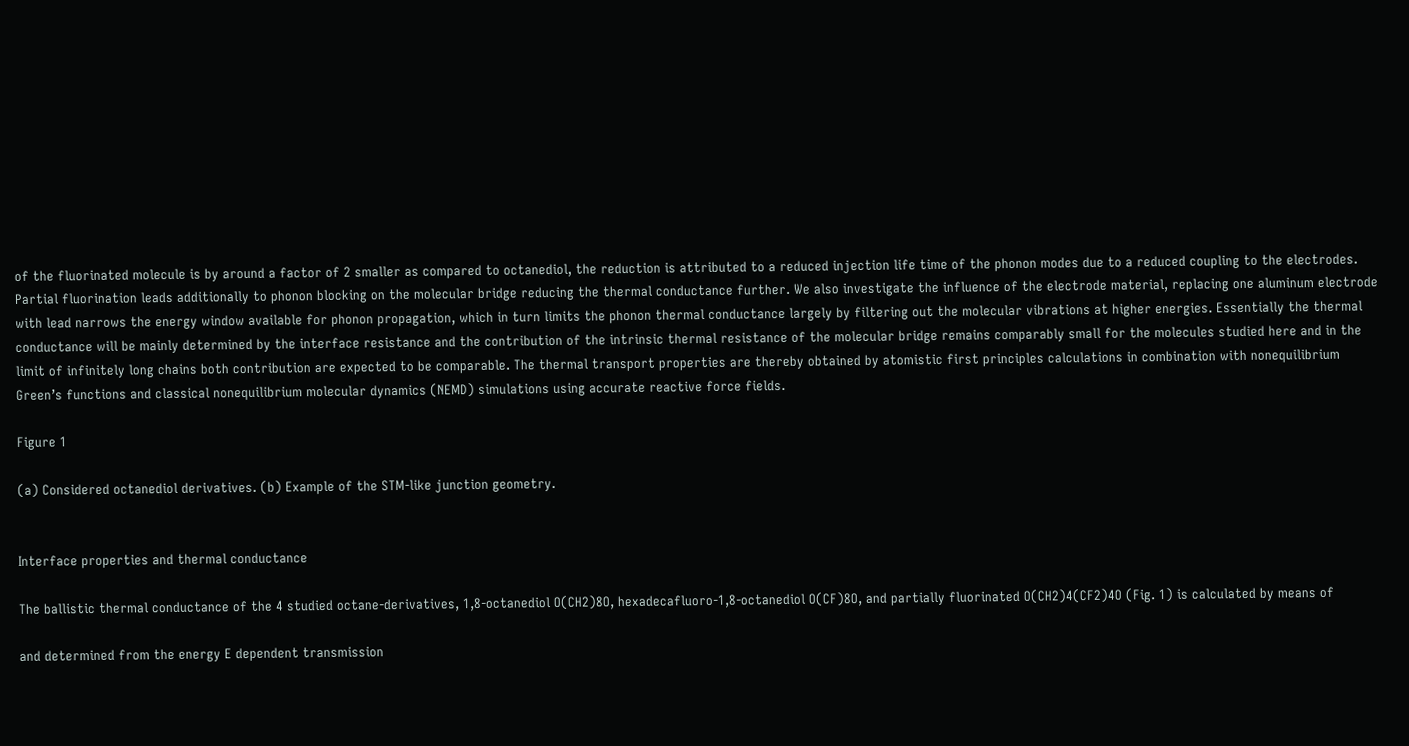of the fluorinated molecule is by around a factor of 2 smaller as compared to octanediol, the reduction is attributed to a reduced injection life time of the phonon modes due to a reduced coupling to the electrodes. Partial fluorination leads additionally to phonon blocking on the molecular bridge reducing the thermal conductance further. We also investigate the influence of the electrode material, replacing one aluminum electrode with lead narrows the energy window available for phonon propagation, which in turn limits the phonon thermal conductance largely by filtering out the molecular vibrations at higher energies. Essentially the thermal conductance will be mainly determined by the interface resistance and the contribution of the intrinsic thermal resistance of the molecular bridge remains comparably small for the molecules studied here and in the limit of infinitely long chains both contribution are expected to be comparable. The thermal transport properties are thereby obtained by atomistic first principles calculations in combination with nonequilibrium Green’s functions and classical nonequilibrium molecular dynamics (NEMD) simulations using accurate reactive force fields.

Figure 1

(a) Considered octanediol derivatives. (b) Example of the STM-like junction geometry.


Interface properties and thermal conductance

The ballistic thermal conductance of the 4 studied octane-derivatives, 1,8-octanediol O(CH2)8O, hexadecafluoro-1,8-octanediol O(CF)8O, and partially fluorinated O(CH2)4(CF2)4O (Fig. 1) is calculated by means of

and determined from the energy E dependent transmission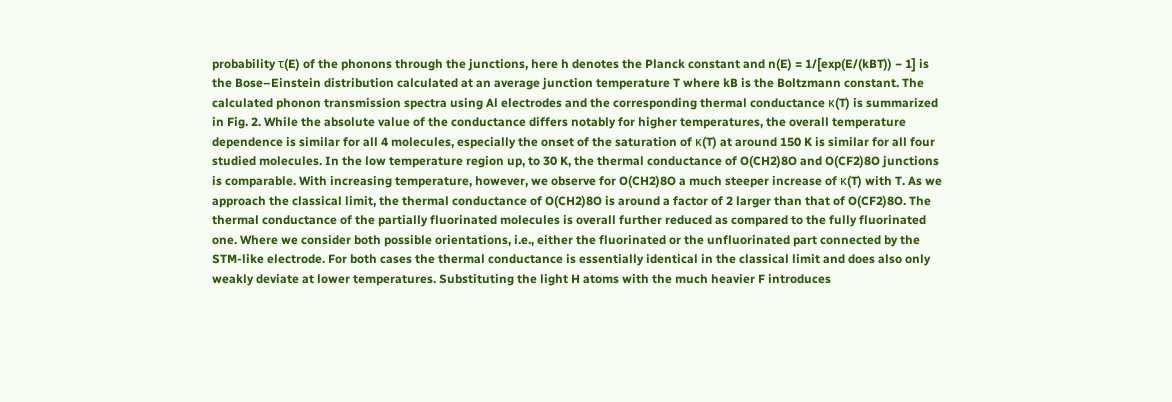probability τ(E) of the phonons through the junctions, here h denotes the Planck constant and n(E) = 1/[exp(E/(kBT)) − 1] is the Bose–Einstein distribution calculated at an average junction temperature T where kB is the Boltzmann constant. The calculated phonon transmission spectra using Al electrodes and the corresponding thermal conductance κ(T) is summarized in Fig. 2. While the absolute value of the conductance differs notably for higher temperatures, the overall temperature dependence is similar for all 4 molecules, especially the onset of the saturation of κ(T) at around 150 K is similar for all four studied molecules. In the low temperature region up, to 30 K, the thermal conductance of O(CH2)8O and O(CF2)8O junctions is comparable. With increasing temperature, however, we observe for O(CH2)8O a much steeper increase of κ(T) with T. As we approach the classical limit, the thermal conductance of O(CH2)8O is around a factor of 2 larger than that of O(CF2)8O. The thermal conductance of the partially fluorinated molecules is overall further reduced as compared to the fully fluorinated one. Where we consider both possible orientations, i.e., either the fluorinated or the unfluorinated part connected by the STM-like electrode. For both cases the thermal conductance is essentially identical in the classical limit and does also only weakly deviate at lower temperatures. Substituting the light H atoms with the much heavier F introduces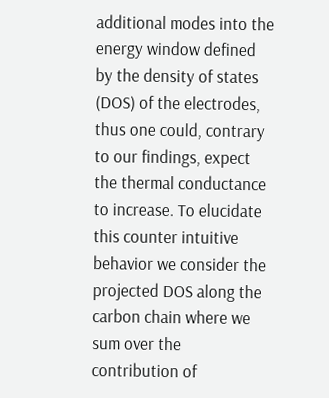additional modes into the energy window defined by the density of states (DOS) of the electrodes, thus one could, contrary to our findings, expect the thermal conductance to increase. To elucidate this counter intuitive behavior we consider the projected DOS along the carbon chain where we sum over the contribution of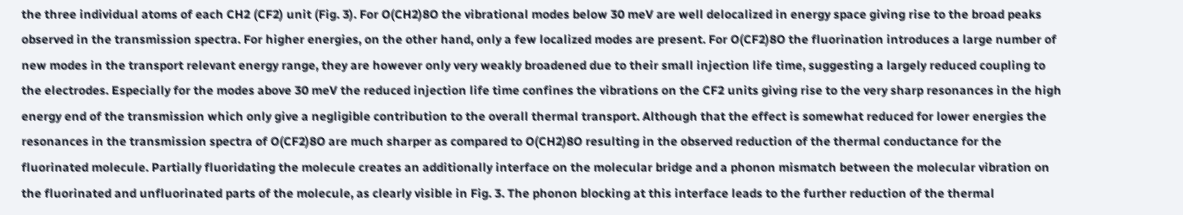the three individual atoms of each CH2 (CF2) unit (Fig. 3). For O(CH2)8O the vibrational modes below 30 meV are well delocalized in energy space giving rise to the broad peaks observed in the transmission spectra. For higher energies, on the other hand, only a few localized modes are present. For O(CF2)8O the fluorination introduces a large number of new modes in the transport relevant energy range, they are however only very weakly broadened due to their small injection life time, suggesting a largely reduced coupling to the electrodes. Especially for the modes above 30 meV the reduced injection life time confines the vibrations on the CF2 units giving rise to the very sharp resonances in the high energy end of the transmission which only give a negligible contribution to the overall thermal transport. Although that the effect is somewhat reduced for lower energies the resonances in the transmission spectra of O(CF2)8O are much sharper as compared to O(CH2)8O resulting in the observed reduction of the thermal conductance for the fluorinated molecule. Partially fluoridating the molecule creates an additionally interface on the molecular bridge and a phonon mismatch between the molecular vibration on the fluorinated and unfluorinated parts of the molecule, as clearly visible in Fig. 3. The phonon blocking at this interface leads to the further reduction of the thermal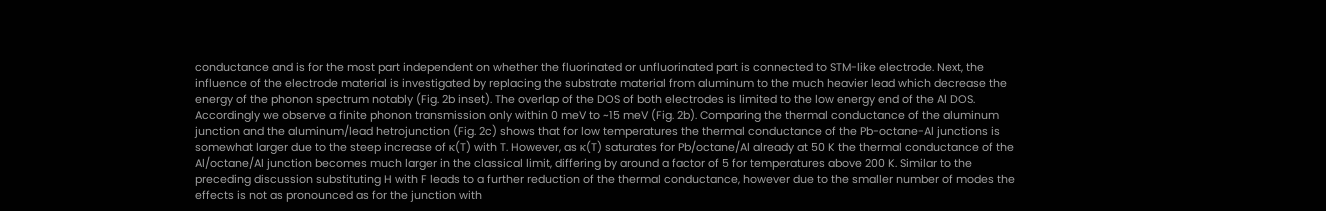conductance and is for the most part independent on whether the fluorinated or unfluorinated part is connected to STM-like electrode. Next, the influence of the electrode material is investigated by replacing the substrate material from aluminum to the much heavier lead which decrease the energy of the phonon spectrum notably (Fig. 2b inset). The overlap of the DOS of both electrodes is limited to the low energy end of the Al DOS. Accordingly we observe a finite phonon transmission only within 0 meV to ~15 meV (Fig. 2b). Comparing the thermal conductance of the aluminum junction and the aluminum/lead hetrojunction (Fig. 2c) shows that for low temperatures the thermal conductance of the Pb-octane-Al junctions is somewhat larger due to the steep increase of κ(T) with T. However, as κ(T) saturates for Pb/octane/Al already at 50 K the thermal conductance of the Al/octane/Al junction becomes much larger in the classical limit, differing by around a factor of 5 for temperatures above 200 K. Similar to the preceding discussion substituting H with F leads to a further reduction of the thermal conductance, however due to the smaller number of modes the effects is not as pronounced as for the junction with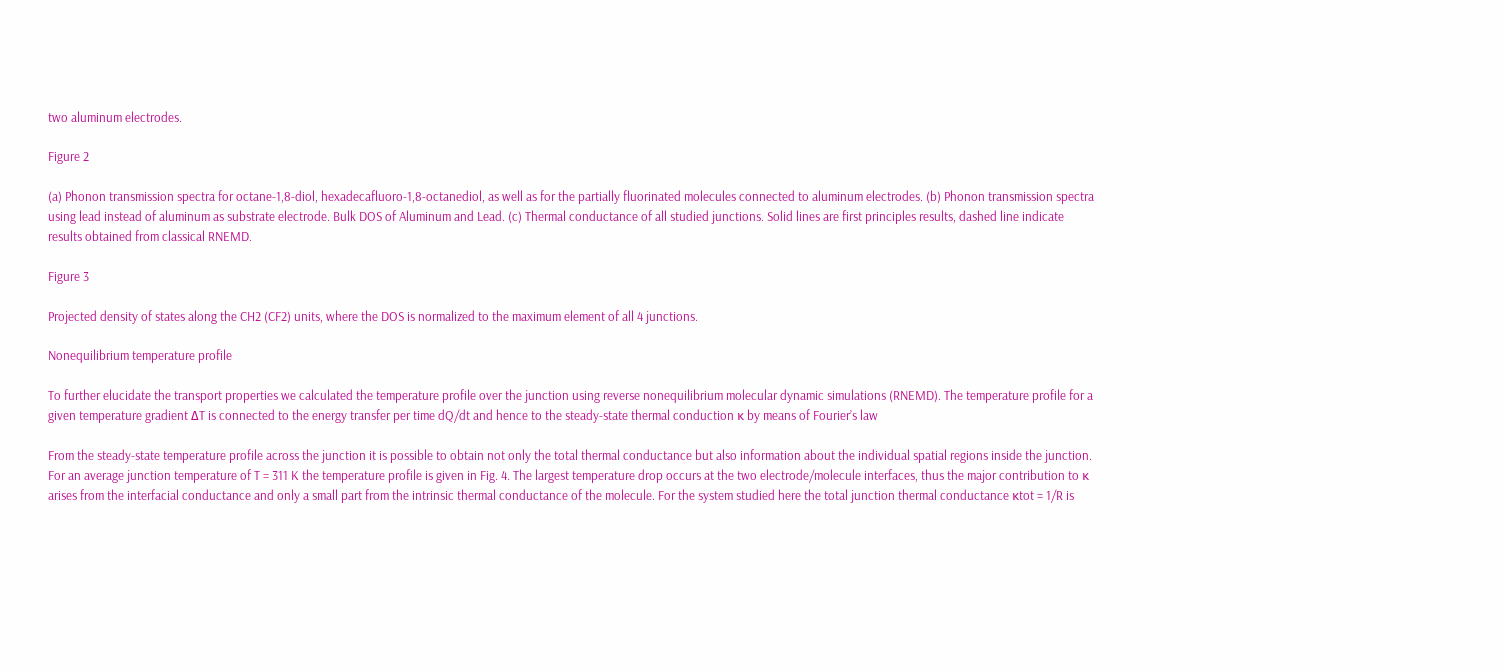two aluminum electrodes.

Figure 2

(a) Phonon transmission spectra for octane-1,8-diol, hexadecafluoro-1,8-octanediol, as well as for the partially fluorinated molecules connected to aluminum electrodes. (b) Phonon transmission spectra using lead instead of aluminum as substrate electrode. Bulk DOS of Aluminum and Lead. (c) Thermal conductance of all studied junctions. Solid lines are first principles results, dashed line indicate results obtained from classical RNEMD.

Figure 3

Projected density of states along the CH2 (CF2) units, where the DOS is normalized to the maximum element of all 4 junctions.

Nonequilibrium temperature profile

To further elucidate the transport properties we calculated the temperature profile over the junction using reverse nonequilibrium molecular dynamic simulations (RNEMD). The temperature profile for a given temperature gradient ΔT is connected to the energy transfer per time dQ/dt and hence to the steady-state thermal conduction κ by means of Fourier’s law

From the steady-state temperature profile across the junction it is possible to obtain not only the total thermal conductance but also information about the individual spatial regions inside the junction. For an average junction temperature of T = 311 K the temperature profile is given in Fig. 4. The largest temperature drop occurs at the two electrode/molecule interfaces, thus the major contribution to κ arises from the interfacial conductance and only a small part from the intrinsic thermal conductance of the molecule. For the system studied here the total junction thermal conductance κtot = 1/R is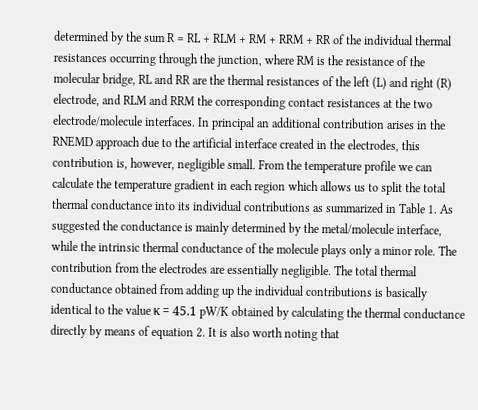determined by the sum R = RL + RLM + RM + RRM + RR of the individual thermal resistances occurring through the junction, where RM is the resistance of the molecular bridge, RL and RR are the thermal resistances of the left (L) and right (R) electrode, and RLM and RRM the corresponding contact resistances at the two electrode/molecule interfaces. In principal an additional contribution arises in the RNEMD approach due to the artificial interface created in the electrodes, this contribution is, however, negligible small. From the temperature profile we can calculate the temperature gradient in each region which allows us to split the total thermal conductance into its individual contributions as summarized in Table 1. As suggested the conductance is mainly determined by the metal/molecule interface, while the intrinsic thermal conductance of the molecule plays only a minor role. The contribution from the electrodes are essentially negligible. The total thermal conductance obtained from adding up the individual contributions is basically identical to the value κ = 45.1 pW/K obtained by calculating the thermal conductance directly by means of equation 2. It is also worth noting that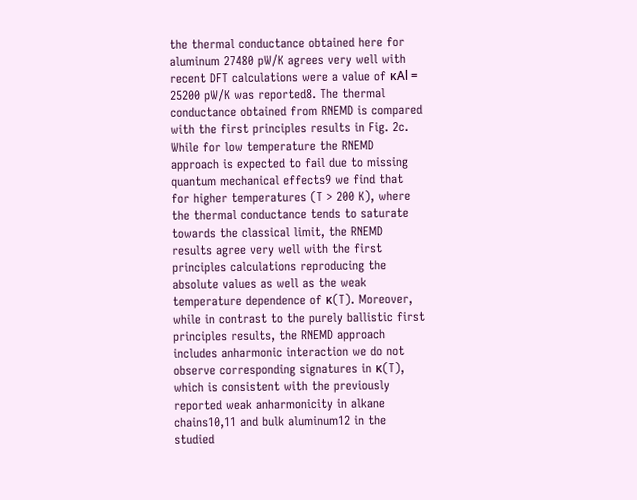the thermal conductance obtained here for aluminum 27480 pW/K agrees very well with recent DFT calculations were a value of κAl = 25200 pW/K was reported8. The thermal conductance obtained from RNEMD is compared with the first principles results in Fig. 2c. While for low temperature the RNEMD approach is expected to fail due to missing quantum mechanical effects9 we find that for higher temperatures (T > 200 K), where the thermal conductance tends to saturate towards the classical limit, the RNEMD results agree very well with the first principles calculations reproducing the absolute values as well as the weak temperature dependence of κ(T). Moreover, while in contrast to the purely ballistic first principles results, the RNEMD approach includes anharmonic interaction we do not observe corresponding signatures in κ(T), which is consistent with the previously reported weak anharmonicity in alkane chains10,11 and bulk aluminum12 in the studied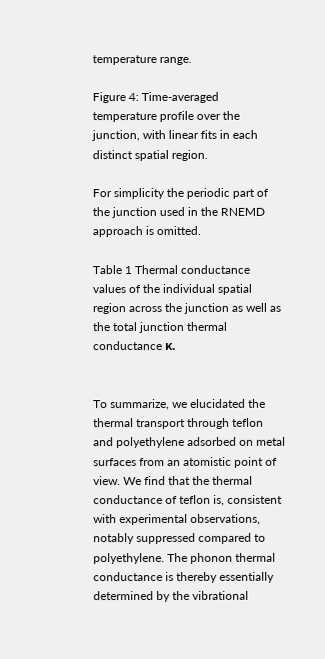temperature range.

Figure 4: Time-averaged temperature profile over the junction, with linear fits in each distinct spatial region.

For simplicity the periodic part of the junction used in the RNEMD approach is omitted.

Table 1 Thermal conductance values of the individual spatial region across the junction as well as the total junction thermal conductance κ.


To summarize, we elucidated the thermal transport through teflon and polyethylene adsorbed on metal surfaces from an atomistic point of view. We find that the thermal conductance of teflon is, consistent with experimental observations, notably suppressed compared to polyethylene. The phonon thermal conductance is thereby essentially determined by the vibrational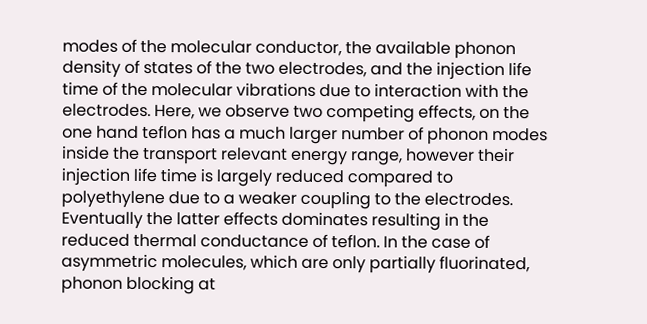modes of the molecular conductor, the available phonon density of states of the two electrodes, and the injection life time of the molecular vibrations due to interaction with the electrodes. Here, we observe two competing effects, on the one hand teflon has a much larger number of phonon modes inside the transport relevant energy range, however their injection life time is largely reduced compared to polyethylene due to a weaker coupling to the electrodes. Eventually the latter effects dominates resulting in the reduced thermal conductance of teflon. In the case of asymmetric molecules, which are only partially fluorinated, phonon blocking at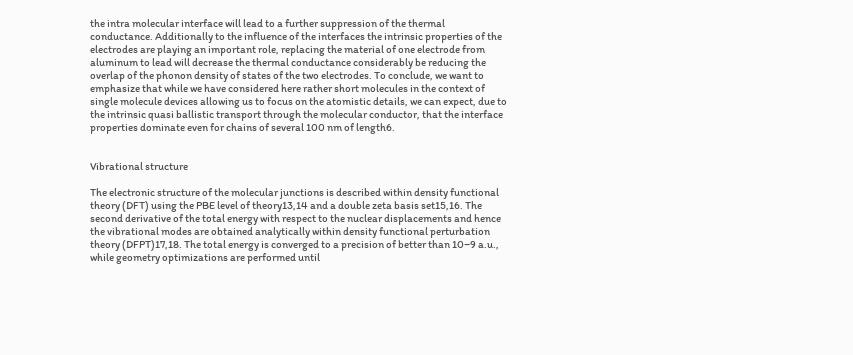the intra molecular interface will lead to a further suppression of the thermal conductance. Additionally to the influence of the interfaces the intrinsic properties of the electrodes are playing an important role, replacing the material of one electrode from aluminum to lead will decrease the thermal conductance considerably be reducing the overlap of the phonon density of states of the two electrodes. To conclude, we want to emphasize that while we have considered here rather short molecules in the context of single molecule devices allowing us to focus on the atomistic details, we can expect, due to the intrinsic quasi ballistic transport through the molecular conductor, that the interface properties dominate even for chains of several 100 nm of length6.


Vibrational structure

The electronic structure of the molecular junctions is described within density functional theory (DFT) using the PBE level of theory13,14 and a double zeta basis set15,16. The second derivative of the total energy with respect to the nuclear displacements and hence the vibrational modes are obtained analytically within density functional perturbation theory (DFPT)17,18. The total energy is converged to a precision of better than 10−9 a.u., while geometry optimizations are performed until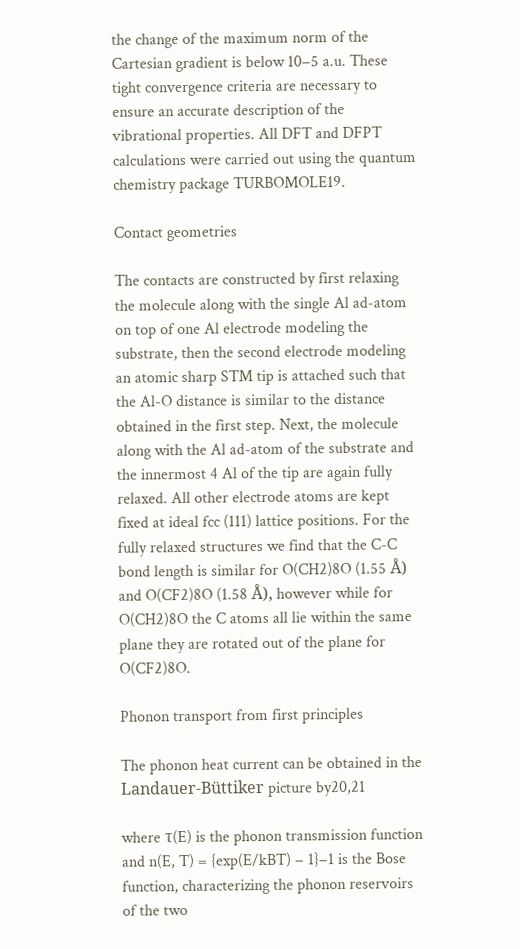the change of the maximum norm of the Cartesian gradient is below 10−5 a.u. These tight convergence criteria are necessary to ensure an accurate description of the vibrational properties. All DFT and DFPT calculations were carried out using the quantum chemistry package TURBOMOLE19.

Contact geometries

The contacts are constructed by first relaxing the molecule along with the single Al ad-atom on top of one Al electrode modeling the substrate, then the second electrode modeling an atomic sharp STM tip is attached such that the Al-O distance is similar to the distance obtained in the first step. Next, the molecule along with the Al ad-atom of the substrate and the innermost 4 Al of the tip are again fully relaxed. All other electrode atoms are kept fixed at ideal fcc (111) lattice positions. For the fully relaxed structures we find that the C-C bond length is similar for O(CH2)8O (1.55 Å) and O(CF2)8O (1.58 Å), however while for O(CH2)8O the C atoms all lie within the same plane they are rotated out of the plane for O(CF2)8O.

Phonon transport from first principles

The phonon heat current can be obtained in the Landauer-Büttiker picture by20,21

where τ(E) is the phonon transmission function and n(E, T) = {exp(E/kBT) − 1}−1 is the Bose function, characterizing the phonon reservoirs of the two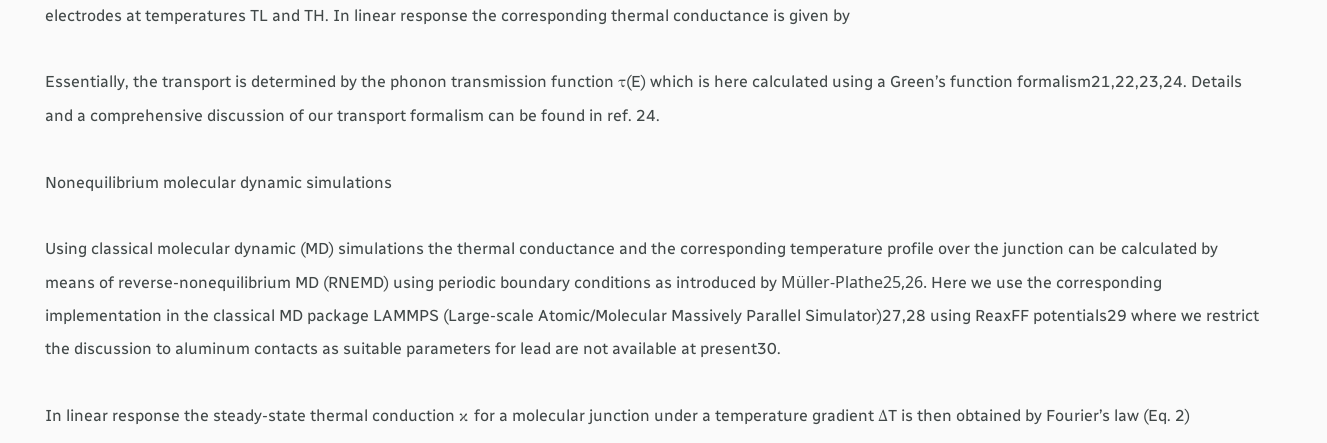electrodes at temperatures TL and TH. In linear response the corresponding thermal conductance is given by

Essentially, the transport is determined by the phonon transmission function τ(E) which is here calculated using a Green’s function formalism21,22,23,24. Details and a comprehensive discussion of our transport formalism can be found in ref. 24.

Nonequilibrium molecular dynamic simulations

Using classical molecular dynamic (MD) simulations the thermal conductance and the corresponding temperature profile over the junction can be calculated by means of reverse-nonequilibrium MD (RNEMD) using periodic boundary conditions as introduced by Müller-Plathe25,26. Here we use the corresponding implementation in the classical MD package LAMMPS (Large-scale Atomic/Molecular Massively Parallel Simulator)27,28 using ReaxFF potentials29 where we restrict the discussion to aluminum contacts as suitable parameters for lead are not available at present30.

In linear response the steady-state thermal conduction κ for a molecular junction under a temperature gradient ΔT is then obtained by Fourier’s law (Eq. 2)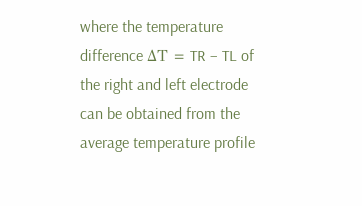where the temperature difference ΔT = TR − TL of the right and left electrode can be obtained from the average temperature profile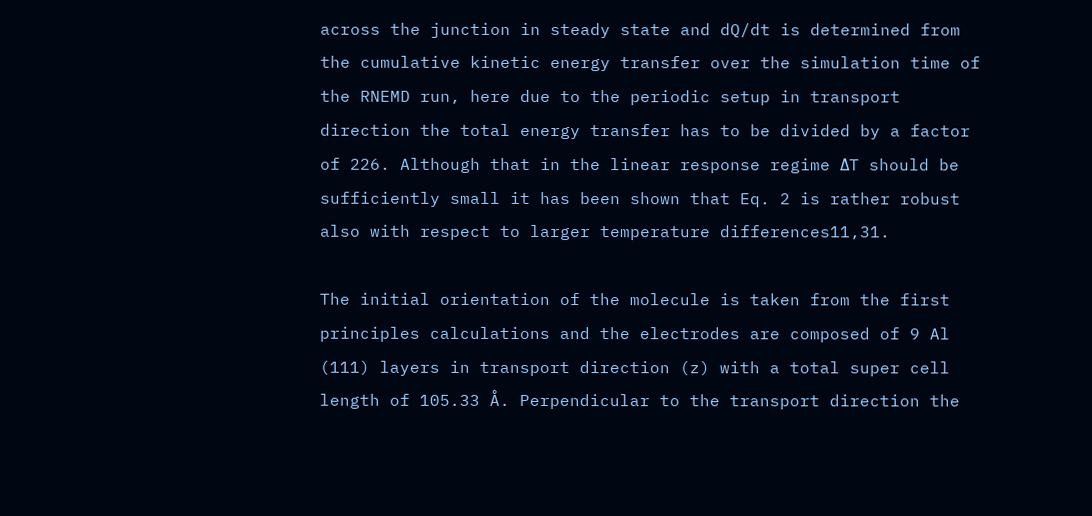across the junction in steady state and dQ/dt is determined from the cumulative kinetic energy transfer over the simulation time of the RNEMD run, here due to the periodic setup in transport direction the total energy transfer has to be divided by a factor of 226. Although that in the linear response regime ΔT should be sufficiently small it has been shown that Eq. 2 is rather robust also with respect to larger temperature differences11,31.

The initial orientation of the molecule is taken from the first principles calculations and the electrodes are composed of 9 Al (111) layers in transport direction (z) with a total super cell length of 105.33 Å. Perpendicular to the transport direction the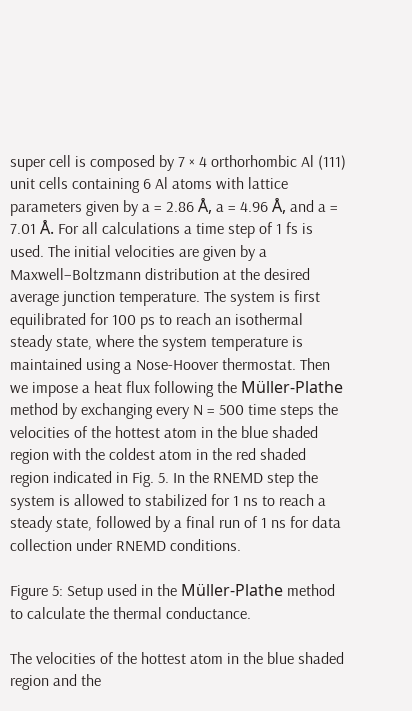super cell is composed by 7 × 4 orthorhombic Al (111) unit cells containing 6 Al atoms with lattice parameters given by a = 2.86 Å, a = 4.96 Å, and a = 7.01 Å. For all calculations a time step of 1 fs is used. The initial velocities are given by a Maxwell–Boltzmann distribution at the desired average junction temperature. The system is first equilibrated for 100 ps to reach an isothermal steady state, where the system temperature is maintained using a Nose-Hoover thermostat. Then we impose a heat flux following the Müller-Plathe method by exchanging every N = 500 time steps the velocities of the hottest atom in the blue shaded region with the coldest atom in the red shaded region indicated in Fig. 5. In the RNEMD step the system is allowed to stabilized for 1 ns to reach a steady state, followed by a final run of 1 ns for data collection under RNEMD conditions.

Figure 5: Setup used in the Müller-Plathe method to calculate the thermal conductance.

The velocities of the hottest atom in the blue shaded region and the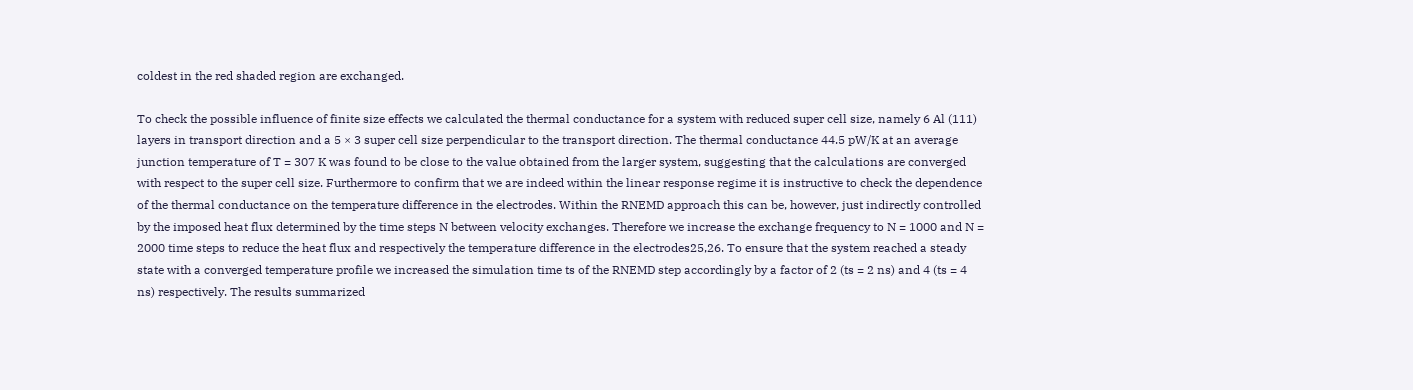coldest in the red shaded region are exchanged.

To check the possible influence of finite size effects we calculated the thermal conductance for a system with reduced super cell size, namely 6 Al (111) layers in transport direction and a 5 × 3 super cell size perpendicular to the transport direction. The thermal conductance 44.5 pW/K at an average junction temperature of T = 307 K was found to be close to the value obtained from the larger system, suggesting that the calculations are converged with respect to the super cell size. Furthermore to confirm that we are indeed within the linear response regime it is instructive to check the dependence of the thermal conductance on the temperature difference in the electrodes. Within the RNEMD approach this can be, however, just indirectly controlled by the imposed heat flux determined by the time steps N between velocity exchanges. Therefore we increase the exchange frequency to N = 1000 and N = 2000 time steps to reduce the heat flux and respectively the temperature difference in the electrodes25,26. To ensure that the system reached a steady state with a converged temperature profile we increased the simulation time ts of the RNEMD step accordingly by a factor of 2 (ts = 2 ns) and 4 (ts = 4 ns) respectively. The results summarized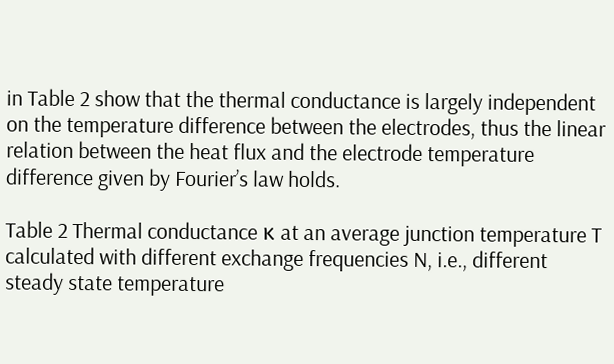in Table 2 show that the thermal conductance is largely independent on the temperature difference between the electrodes, thus the linear relation between the heat flux and the electrode temperature difference given by Fourier’s law holds.

Table 2 Thermal conductance κ at an average junction temperature T calculated with different exchange frequencies N, i.e., different steady state temperature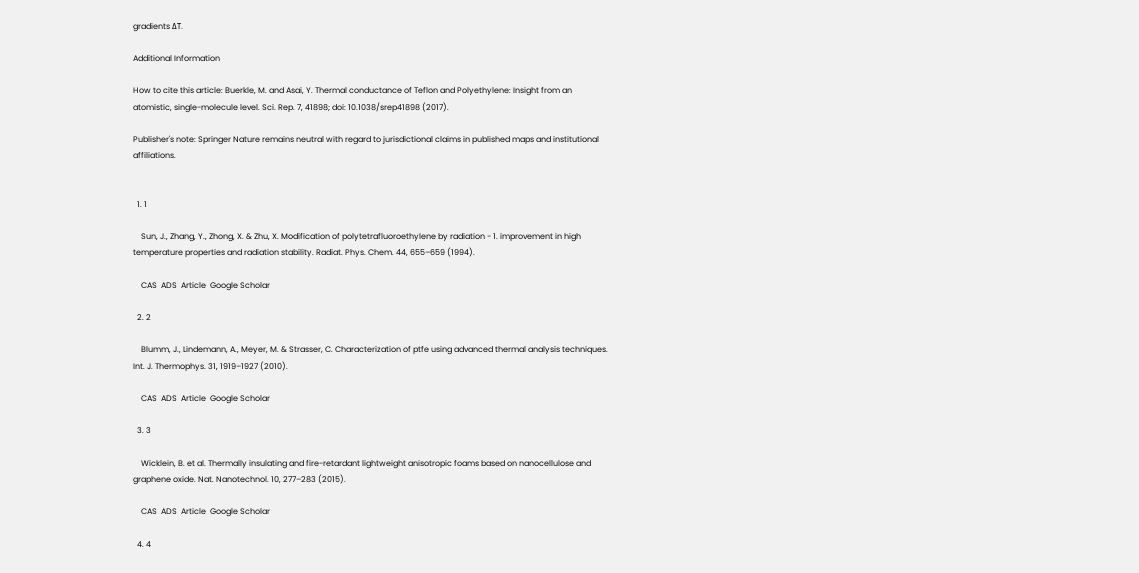gradients ΔT.

Additional Information

How to cite this article: Buerkle, M. and Asai, Y. Thermal conductance of Teflon and Polyethylene: Insight from an atomistic, single-molecule level. Sci. Rep. 7, 41898; doi: 10.1038/srep41898 (2017).

Publisher's note: Springer Nature remains neutral with regard to jurisdictional claims in published maps and institutional affiliations.


  1. 1

    Sun, J., Zhang, Y., Zhong, X. & Zhu, X. Modification of polytetrafluoroethylene by radiation - 1. improvement in high temperature properties and radiation stability. Radiat. Phys. Chem. 44, 655–659 (1994).

    CAS  ADS  Article  Google Scholar

  2. 2

    Blumm, J., Lindemann, A., Meyer, M. & Strasser, C. Characterization of ptfe using advanced thermal analysis techniques. Int. J. Thermophys. 31, 1919–1927 (2010).

    CAS  ADS  Article  Google Scholar

  3. 3

    Wicklein, B. et al. Thermally insulating and fire-retardant lightweight anisotropic foams based on nanocellulose and graphene oxide. Nat. Nanotechnol. 10, 277–283 (2015).

    CAS  ADS  Article  Google Scholar

  4. 4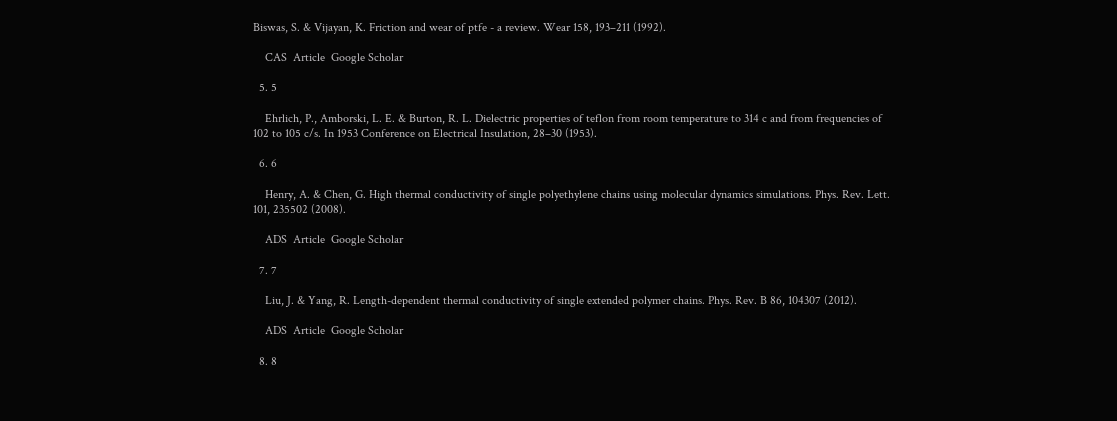Biswas, S. & Vijayan, K. Friction and wear of ptfe - a review. Wear 158, 193–211 (1992).

    CAS  Article  Google Scholar

  5. 5

    Ehrlich, P., Amborski, L. E. & Burton, R. L. Dielectric properties of teflon from room temperature to 314 c and from frequencies of 102 to 105 c/s. In 1953 Conference on Electrical Insulation, 28–30 (1953).

  6. 6

    Henry, A. & Chen, G. High thermal conductivity of single polyethylene chains using molecular dynamics simulations. Phys. Rev. Lett. 101, 235502 (2008).

    ADS  Article  Google Scholar

  7. 7

    Liu, J. & Yang, R. Length-dependent thermal conductivity of single extended polymer chains. Phys. Rev. B 86, 104307 (2012).

    ADS  Article  Google Scholar

  8. 8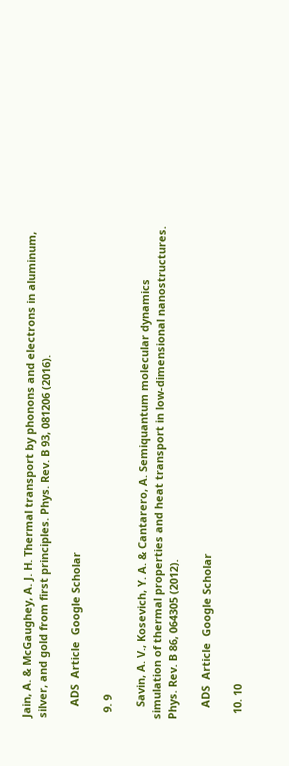Jain, A. & McGaughey, A. J. H. Thermal transport by phonons and electrons in aluminum, silver, and gold from first principles. Phys. Rev. B 93, 081206 (2016).

    ADS  Article  Google Scholar

  9. 9

    Savin, A. V., Kosevich, Y. A. & Cantarero, A. Semiquantum molecular dynamics simulation of thermal properties and heat transport in low-dimensional nanostructures. Phys. Rev. B 86, 064305 (2012).

    ADS  Article  Google Scholar

  10. 10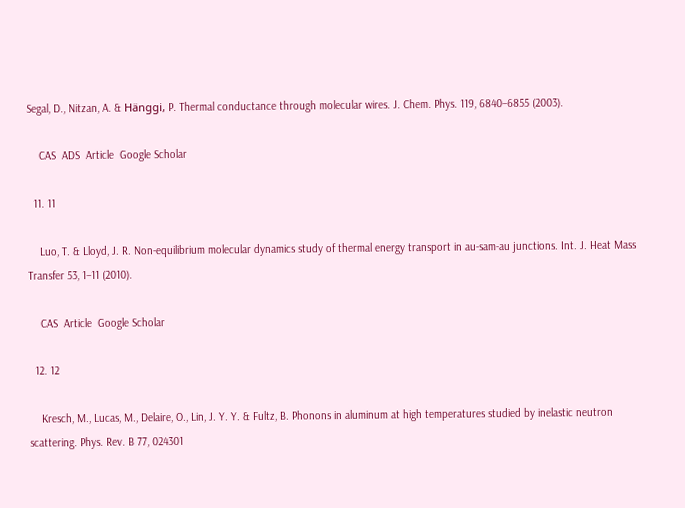Segal, D., Nitzan, A. & Hänggi, P. Thermal conductance through molecular wires. J. Chem. Phys. 119, 6840–6855 (2003).

    CAS  ADS  Article  Google Scholar

  11. 11

    Luo, T. & Lloyd, J. R. Non-equilibrium molecular dynamics study of thermal energy transport in au-sam-au junctions. Int. J. Heat Mass Transfer 53, 1–11 (2010).

    CAS  Article  Google Scholar

  12. 12

    Kresch, M., Lucas, M., Delaire, O., Lin, J. Y. Y. & Fultz, B. Phonons in aluminum at high temperatures studied by inelastic neutron scattering. Phys. Rev. B 77, 024301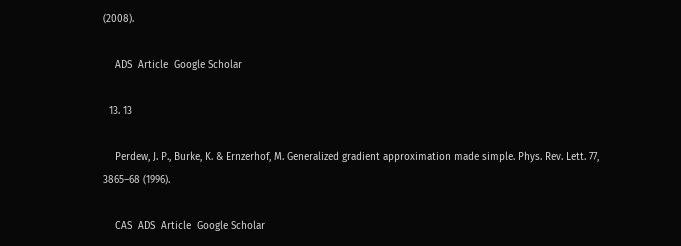(2008).

    ADS  Article  Google Scholar

  13. 13

    Perdew, J. P., Burke, K. & Ernzerhof, M. Generalized gradient approximation made simple. Phys. Rev. Lett. 77, 3865–68 (1996).

    CAS  ADS  Article  Google Scholar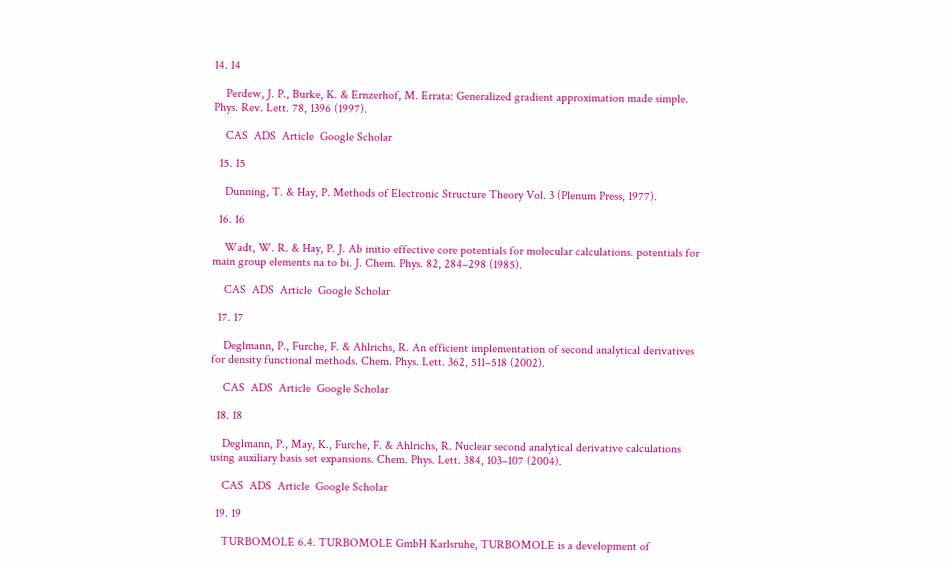14. 14

    Perdew, J. P., Burke, K. & Ernzerhof, M. Errata: Generalized gradient approximation made simple. Phys. Rev. Lett. 78, 1396 (1997).

    CAS  ADS  Article  Google Scholar

  15. 15

    Dunning, T. & Hay, P. Methods of Electronic Structure Theory Vol. 3 (Plenum Press, 1977).

  16. 16

    Wadt, W. R. & Hay, P. J. Ab initio effective core potentials for molecular calculations. potentials for main group elements na to bi. J. Chem. Phys. 82, 284–298 (1985).

    CAS  ADS  Article  Google Scholar

  17. 17

    Deglmann, P., Furche, F. & Ahlrichs, R. An efficient implementation of second analytical derivatives for density functional methods. Chem. Phys. Lett. 362, 511–518 (2002).

    CAS  ADS  Article  Google Scholar

  18. 18

    Deglmann, P., May, K., Furche, F. & Ahlrichs, R. Nuclear second analytical derivative calculations using auxiliary basis set expansions. Chem. Phys. Lett. 384, 103–107 (2004).

    CAS  ADS  Article  Google Scholar

  19. 19

    TURBOMOLE 6.4. TURBOMOLE GmbH Karlsruhe, TURBOMOLE is a development of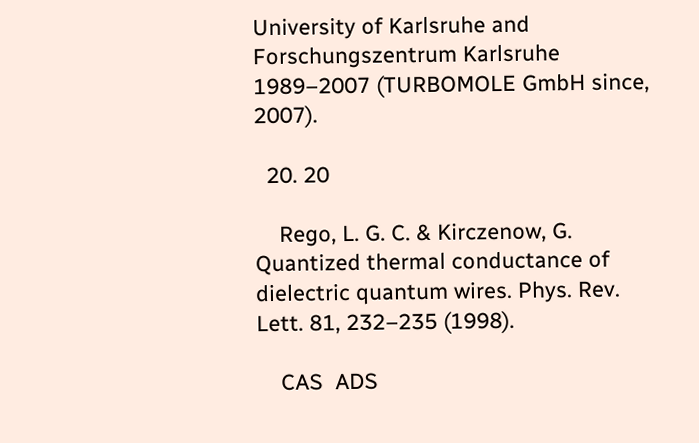University of Karlsruhe and Forschungszentrum Karlsruhe 1989–2007 (TURBOMOLE GmbH since, 2007).

  20. 20

    Rego, L. G. C. & Kirczenow, G. Quantized thermal conductance of dielectric quantum wires. Phys. Rev. Lett. 81, 232–235 (1998).

    CAS  ADS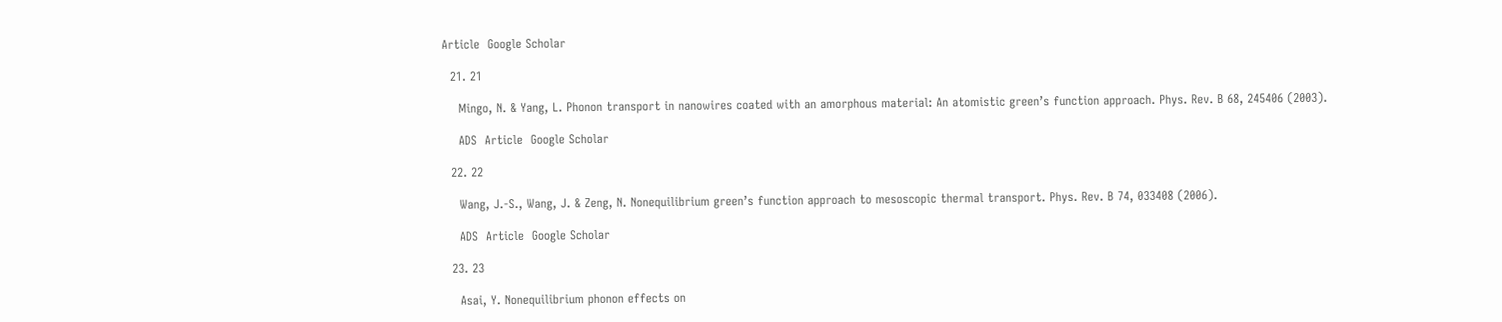Article  Google Scholar

  21. 21

    Mingo, N. & Yang, L. Phonon transport in nanowires coated with an amorphous material: An atomistic green’s function approach. Phys. Rev. B 68, 245406 (2003).

    ADS  Article  Google Scholar

  22. 22

    Wang, J.-S., Wang, J. & Zeng, N. Nonequilibrium green’s function approach to mesoscopic thermal transport. Phys. Rev. B 74, 033408 (2006).

    ADS  Article  Google Scholar

  23. 23

    Asai, Y. Nonequilibrium phonon effects on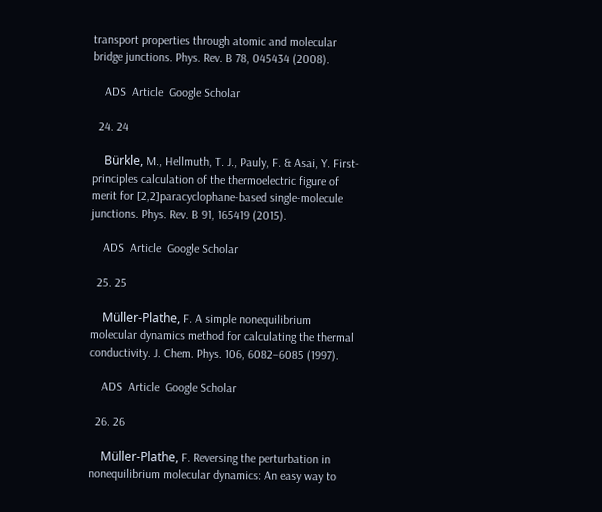transport properties through atomic and molecular bridge junctions. Phys. Rev. B 78, 045434 (2008).

    ADS  Article  Google Scholar

  24. 24

    Bürkle, M., Hellmuth, T. J., Pauly, F. & Asai, Y. First-principles calculation of the thermoelectric figure of merit for [2,2]paracyclophane-based single-molecule junctions. Phys. Rev. B 91, 165419 (2015).

    ADS  Article  Google Scholar

  25. 25

    Müller-Plathe, F. A simple nonequilibrium molecular dynamics method for calculating the thermal conductivity. J. Chem. Phys. 106, 6082–6085 (1997).

    ADS  Article  Google Scholar

  26. 26

    Müller-Plathe, F. Reversing the perturbation in nonequilibrium molecular dynamics: An easy way to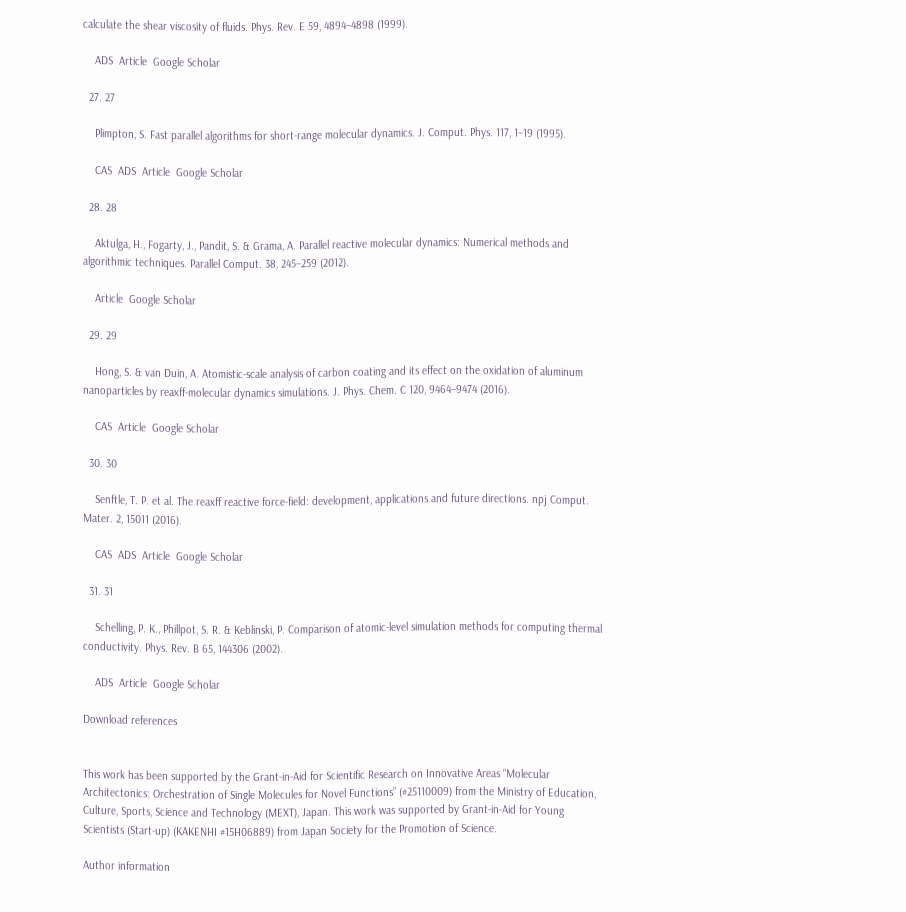calculate the shear viscosity of fluids. Phys. Rev. E 59, 4894–4898 (1999).

    ADS  Article  Google Scholar

  27. 27

    Plimpton, S. Fast parallel algorithms for short-range molecular dynamics. J. Comput. Phys. 117, 1–19 (1995).

    CAS  ADS  Article  Google Scholar

  28. 28

    Aktulga, H., Fogarty, J., Pandit, S. & Grama, A. Parallel reactive molecular dynamics: Numerical methods and algorithmic techniques. Parallel Comput. 38, 245–259 (2012).

    Article  Google Scholar

  29. 29

    Hong, S. & van Duin, A. Atomistic-scale analysis of carbon coating and its effect on the oxidation of aluminum nanoparticles by reaxff-molecular dynamics simulations. J. Phys. Chem. C 120, 9464–9474 (2016).

    CAS  Article  Google Scholar

  30. 30

    Senftle, T. P. et al. The reaxff reactive force-field: development, applications and future directions. npj Comput. Mater. 2, 15011 (2016).

    CAS  ADS  Article  Google Scholar

  31. 31

    Schelling, P. K., Phillpot, S. R. & Keblinski, P. Comparison of atomic-level simulation methods for computing thermal conductivity. Phys. Rev. B 65, 144306 (2002).

    ADS  Article  Google Scholar

Download references


This work has been supported by the Grant-in-Aid for Scientific Research on Innovative Areas “Molecular Architectonics: Orchestration of Single Molecules for Novel Functions” (#25110009) from the Ministry of Education, Culture, Sports, Science and Technology (MEXT), Japan. This work was supported by Grant-in-Aid for Young Scientists (Start-up) (KAKENHI #15H06889) from Japan Society for the Promotion of Science.

Author information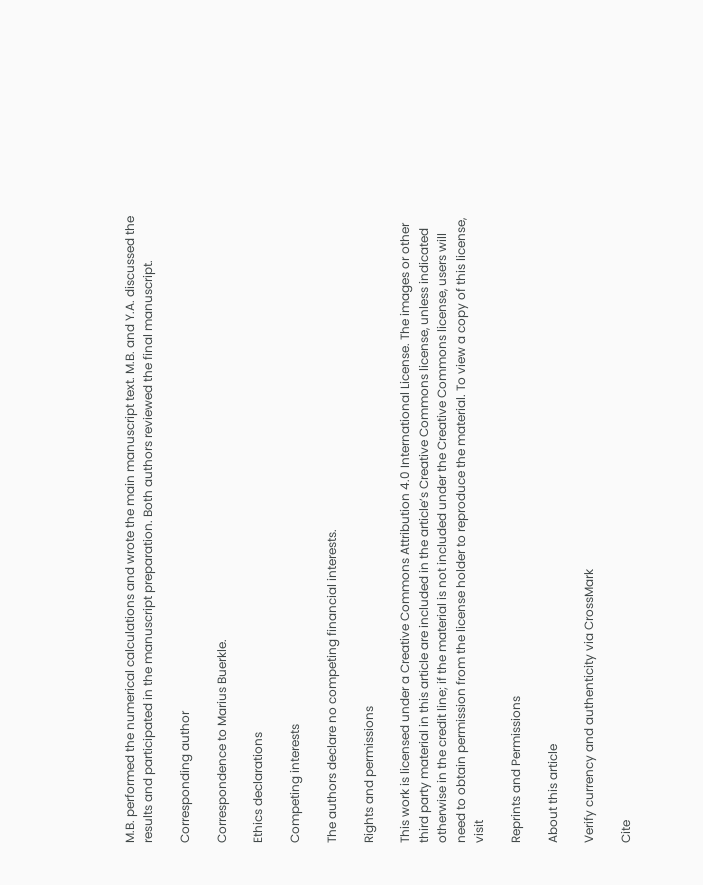M.B. performed the numerical calculations and wrote the main manuscript text. M.B. and Y.A. discussed the results and participated in the manuscript preparation. Both authors reviewed the final manuscript.

Corresponding author

Correspondence to Marius Buerkle.

Ethics declarations

Competing interests

The authors declare no competing financial interests.

Rights and permissions

This work is licensed under a Creative Commons Attribution 4.0 International License. The images or other third party material in this article are included in the article’s Creative Commons license, unless indicated otherwise in the credit line; if the material is not included under the Creative Commons license, users will need to obtain permission from the license holder to reproduce the material. To view a copy of this license, visit

Reprints and Permissions

About this article

Verify currency and authenticity via CrossMark

Cite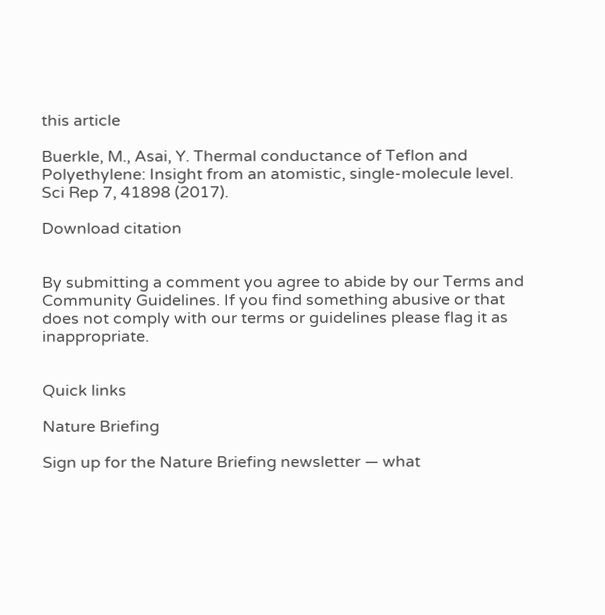this article

Buerkle, M., Asai, Y. Thermal conductance of Teflon and Polyethylene: Insight from an atomistic, single-molecule level. Sci Rep 7, 41898 (2017).

Download citation


By submitting a comment you agree to abide by our Terms and Community Guidelines. If you find something abusive or that does not comply with our terms or guidelines please flag it as inappropriate.


Quick links

Nature Briefing

Sign up for the Nature Briefing newsletter — what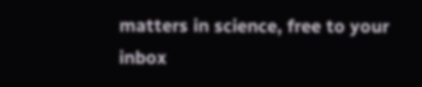matters in science, free to your inbox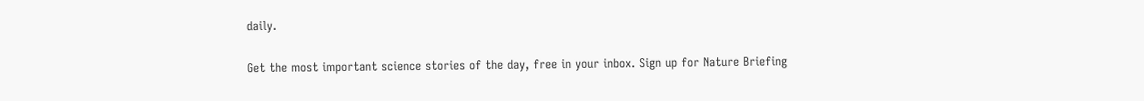daily.

Get the most important science stories of the day, free in your inbox. Sign up for Nature Briefing